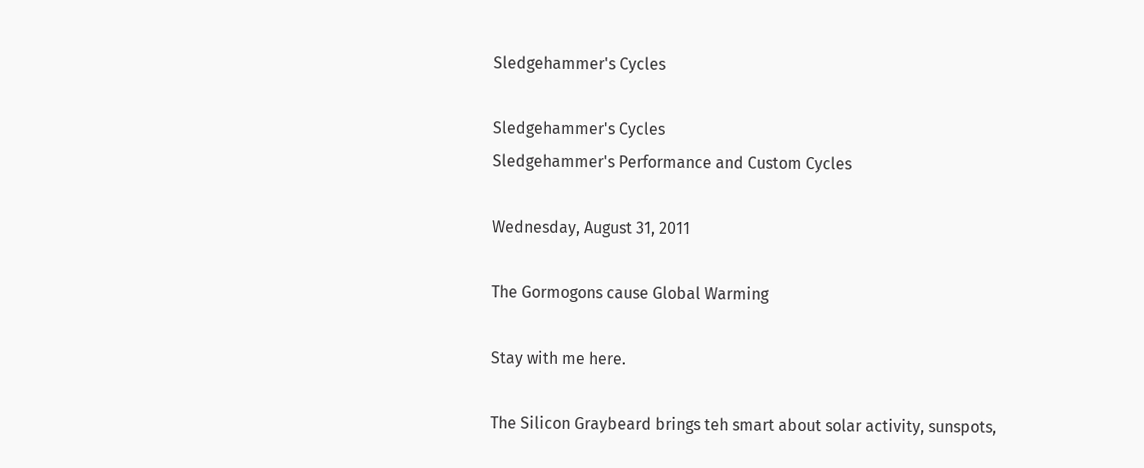Sledgehammer's Cycles

Sledgehammer's Cycles
Sledgehammer's Performance and Custom Cycles

Wednesday, August 31, 2011

The Gormogons cause Global Warming

Stay with me here.

The Silicon Graybeard brings teh smart about solar activity, sunspots,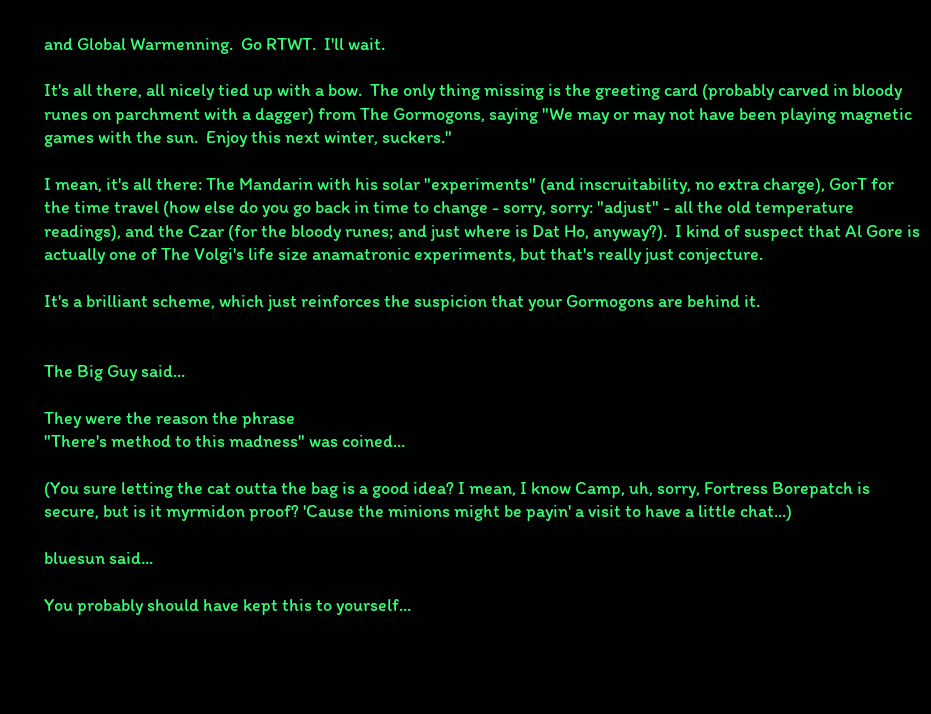and Global Warmenning.  Go RTWT.  I'll wait.

It's all there, all nicely tied up with a bow.  The only thing missing is the greeting card (probably carved in bloody runes on parchment with a dagger) from The Gormogons, saying "We may or may not have been playing magnetic games with the sun.  Enjoy this next winter, suckers."

I mean, it's all there: The Mandarin with his solar "experiments" (and inscruitability, no extra charge), GorT for the time travel (how else do you go back in time to change - sorry, sorry: "adjust" - all the old temperature readings), and the Czar (for the bloody runes; and just where is Dat Ho, anyway?).  I kind of suspect that Al Gore is actually one of The Volgi's life size anamatronic experiments, but that's really just conjecture.

It's a brilliant scheme, which just reinforces the suspicion that your Gormogons are behind it.


The Big Guy said...

They were the reason the phrase
"There's method to this madness" was coined...

(You sure letting the cat outta the bag is a good idea? I mean, I know Camp, uh, sorry, Fortress Borepatch is secure, but is it myrmidon proof? 'Cause the minions might be payin' a visit to have a little chat...)

bluesun said...

You probably should have kept this to yourself...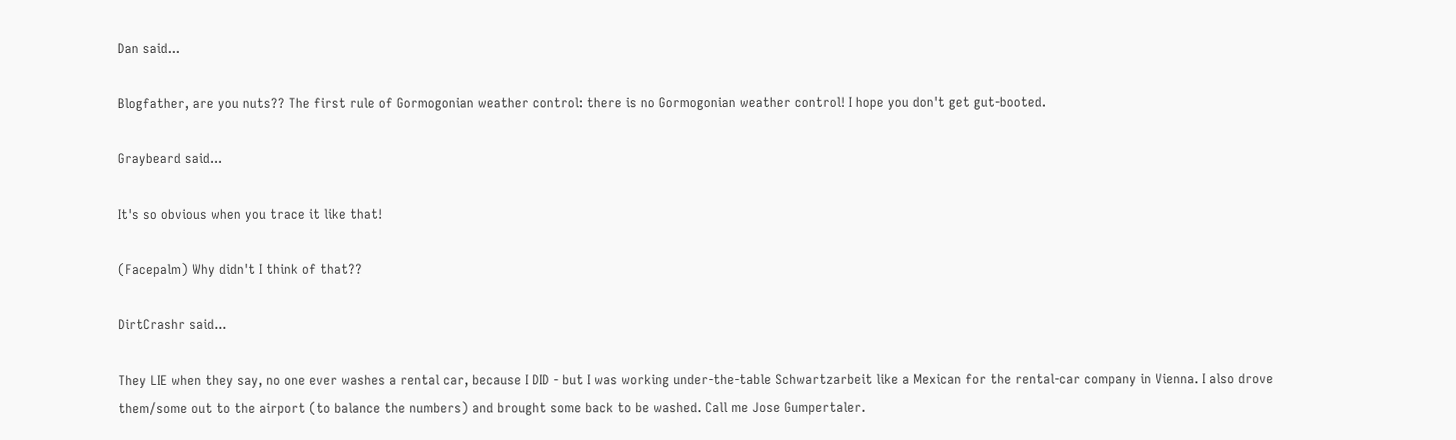Dan said...

Blogfather, are you nuts?? The first rule of Gormogonian weather control: there is no Gormogonian weather control! I hope you don't get gut-booted.

Graybeard said...

It's so obvious when you trace it like that!

(Facepalm) Why didn't I think of that??

DirtCrashr said...

They LIE when they say, no one ever washes a rental car, because I DID - but I was working under-the-table Schwartzarbeit like a Mexican for the rental-car company in Vienna. I also drove them/some out to the airport (to balance the numbers) and brought some back to be washed. Call me Jose Gumpertaler.